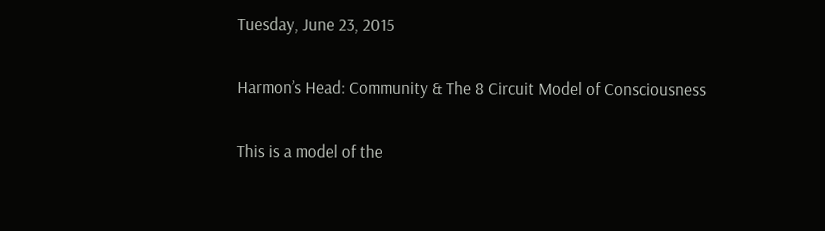Tuesday, June 23, 2015

Harmon’s Head: Community & The 8 Circuit Model of Consciousness

This is a model of the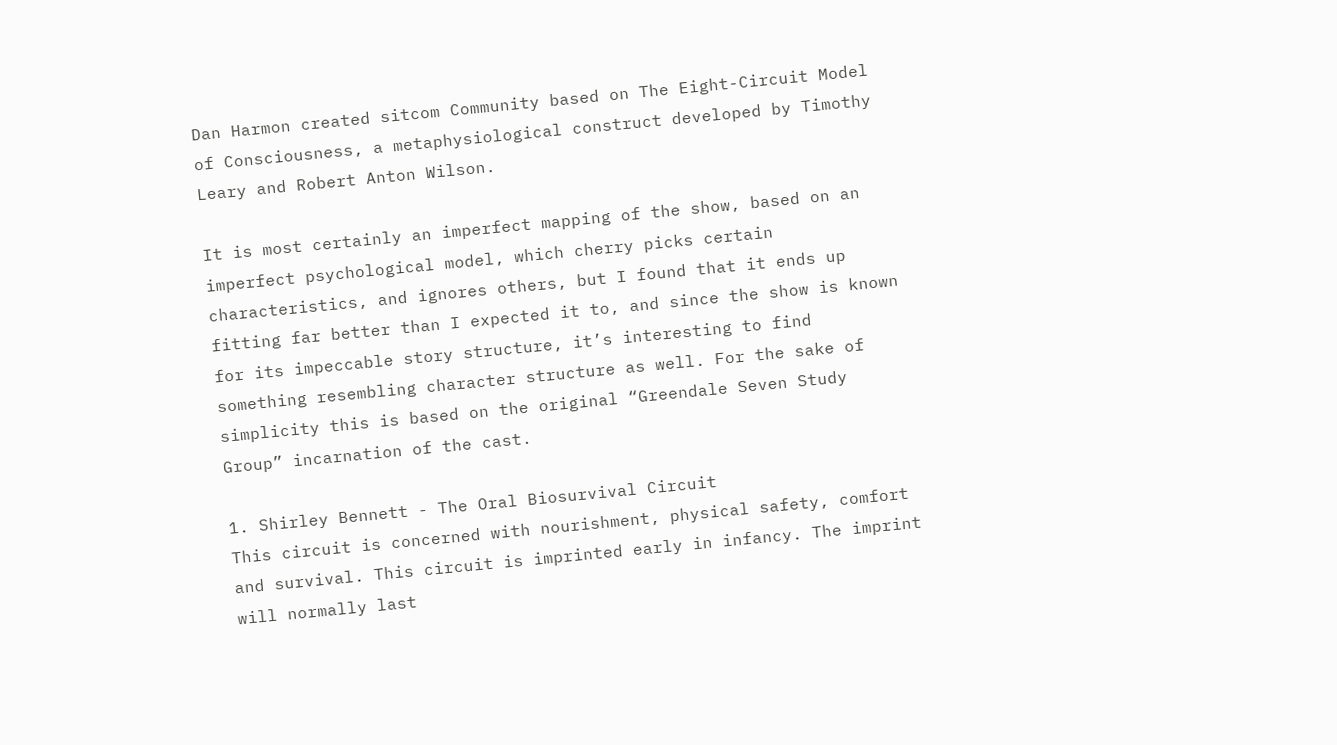Dan Harmon created sitcom Community based on The Eight-Circuit Model of Consciousness, a metaphysiological construct developed by Timothy Leary and Robert Anton Wilson.

It is most certainly an imperfect mapping of the show, based on an imperfect psychological model, which cherry picks certain characteristics, and ignores others, but I found that it ends up fitting far better than I expected it to, and since the show is known for its impeccable story structure, it’s interesting to find something resembling character structure as well. For the sake of simplicity this is based on the original “Greendale Seven Study Group” incarnation of the cast.

1. Shirley Bennett - The Oral Biosurvival Circuit
This circuit is concerned with nourishment, physical safety, comfort and survival. This circuit is imprinted early in infancy. The imprint will normally last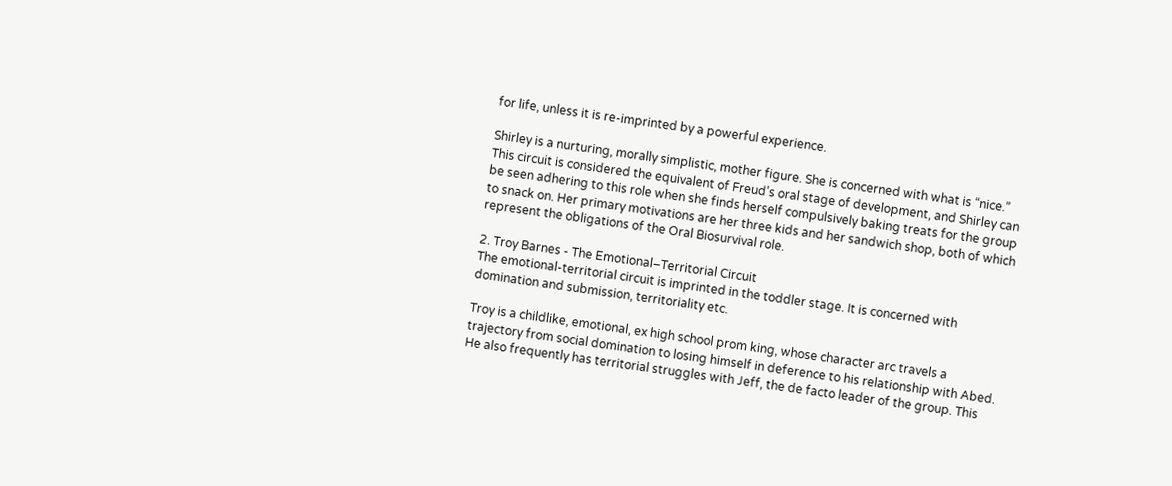for life, unless it is re-imprinted by a powerful experience.

Shirley is a nurturing, morally simplistic, mother figure. She is concerned with what is “nice.” This circuit is considered the equivalent of Freud’s oral stage of development, and Shirley can be seen adhering to this role when she finds herself compulsively baking treats for the group to snack on. Her primary motivations are her three kids and her sandwich shop, both of which represent the obligations of the Oral Biosurvival role.

2. Troy Barnes - The Emotional–Territorial Circuit
The emotional-territorial circuit is imprinted in the toddler stage. It is concerned with domination and submission, territoriality etc.

Troy is a childlike, emotional, ex high school prom king, whose character arc travels a trajectory from social domination to losing himself in deference to his relationship with Abed. He also frequently has territorial struggles with Jeff, the de facto leader of the group. This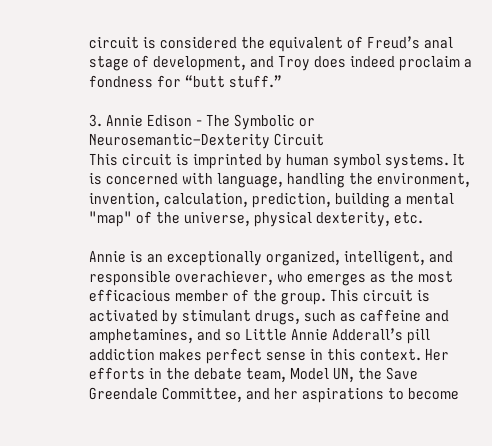circuit is considered the equivalent of Freud’s anal stage of development, and Troy does indeed proclaim a fondness for “butt stuff.”

3. Annie Edison - The Symbolic or Neurosemantic–Dexterity Circuit
This circuit is imprinted by human symbol systems. It is concerned with language, handling the environment, invention, calculation, prediction, building a mental "map" of the universe, physical dexterity, etc.

Annie is an exceptionally organized, intelligent, and responsible overachiever, who emerges as the most efficacious member of the group. This circuit is activated by stimulant drugs, such as caffeine and amphetamines, and so Little Annie Adderall’s pill addiction makes perfect sense in this context. Her efforts in the debate team, Model UN, the Save Greendale Committee, and her aspirations to become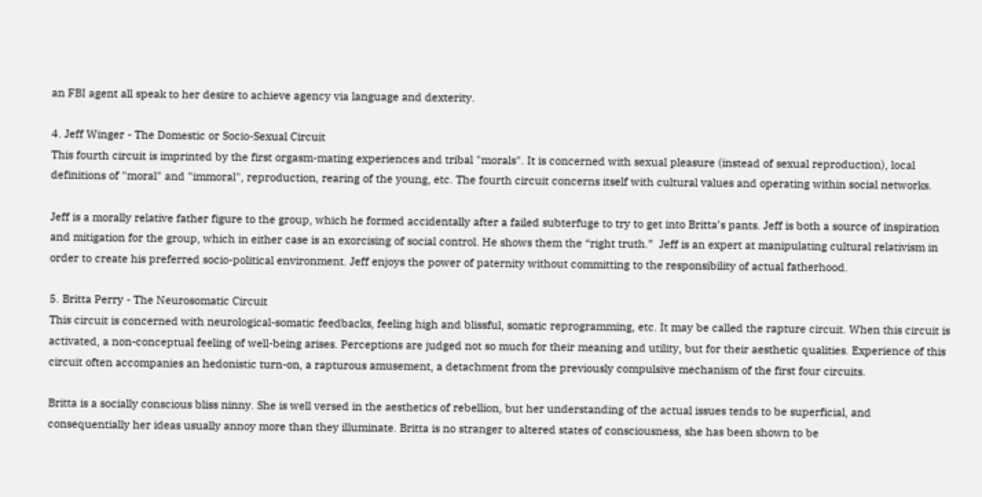an FBI agent all speak to her desire to achieve agency via language and dexterity.

4. Jeff Winger - The Domestic or Socio-Sexual Circuit
This fourth circuit is imprinted by the first orgasm-mating experiences and tribal "morals". It is concerned with sexual pleasure (instead of sexual reproduction), local definitions of "moral" and "immoral", reproduction, rearing of the young, etc. The fourth circuit concerns itself with cultural values and operating within social networks.

Jeff is a morally relative father figure to the group, which he formed accidentally after a failed subterfuge to try to get into Britta’s pants. Jeff is both a source of inspiration and mitigation for the group, which in either case is an exorcising of social control. He shows them the “right truth.”  Jeff is an expert at manipulating cultural relativism in order to create his preferred socio-political environment. Jeff enjoys the power of paternity without committing to the responsibility of actual fatherhood.

5. Britta Perry - The Neurosomatic Circuit
This circuit is concerned with neurological-somatic feedbacks, feeling high and blissful, somatic reprogramming, etc. It may be called the rapture circuit. When this circuit is activated, a non-conceptual feeling of well-being arises. Perceptions are judged not so much for their meaning and utility, but for their aesthetic qualities. Experience of this circuit often accompanies an hedonistic turn-on, a rapturous amusement, a detachment from the previously compulsive mechanism of the first four circuits.

Britta is a socially conscious bliss ninny. She is well versed in the aesthetics of rebellion, but her understanding of the actual issues tends to be superficial, and consequentially her ideas usually annoy more than they illuminate. Britta is no stranger to altered states of consciousness, she has been shown to be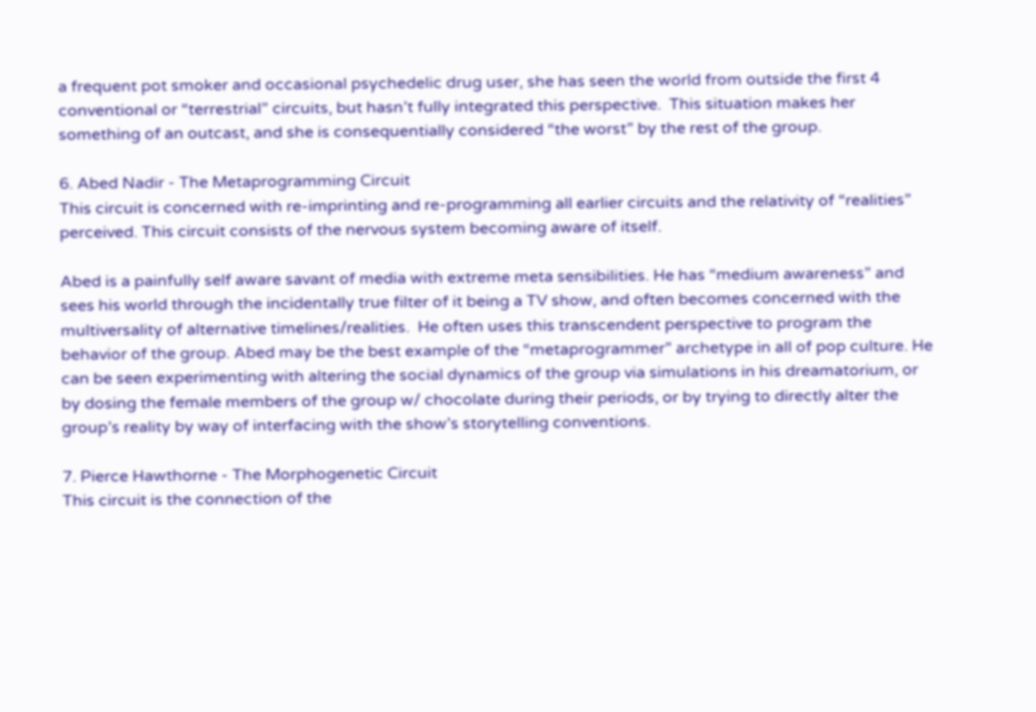a frequent pot smoker and occasional psychedelic drug user, she has seen the world from outside the first 4 conventional or “terrestrial” circuits, but hasn’t fully integrated this perspective.  This situation makes her something of an outcast, and she is consequentially considered “the worst” by the rest of the group.

6. Abed Nadir - The Metaprogramming Circuit
This circuit is concerned with re-imprinting and re-programming all earlier circuits and the relativity of “realities” perceived. This circuit consists of the nervous system becoming aware of itself.

Abed is a painfully self aware savant of media with extreme meta sensibilities. He has “medium awareness” and sees his world through the incidentally true filter of it being a TV show, and often becomes concerned with the multiversality of alternative timelines/realities.  He often uses this transcendent perspective to program the behavior of the group. Abed may be the best example of the “metaprogrammer” archetype in all of pop culture. He can be seen experimenting with altering the social dynamics of the group via simulations in his dreamatorium, or by dosing the female members of the group w/ chocolate during their periods, or by trying to directly alter the group’s reality by way of interfacing with the show’s storytelling conventions.

7. Pierce Hawthorne - The Morphogenetic Circuit
This circuit is the connection of the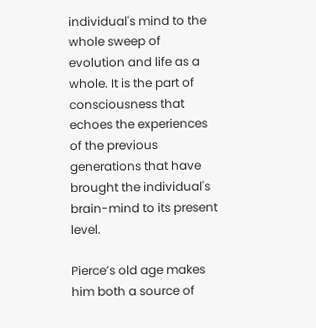individual's mind to the whole sweep of evolution and life as a whole. It is the part of consciousness that echoes the experiences of the previous generations that have brought the individual's brain-mind to its present level.

Pierce’s old age makes him both a source of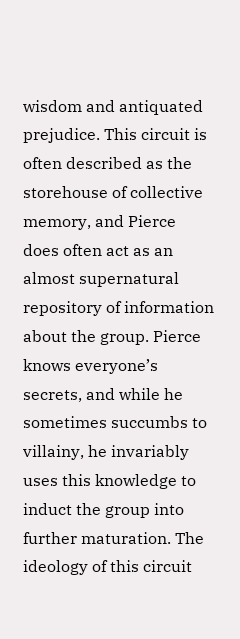wisdom and antiquated prejudice. This circuit is often described as the storehouse of collective memory, and Pierce does often act as an almost supernatural repository of information about the group. Pierce knows everyone’s secrets, and while he sometimes succumbs to villainy, he invariably uses this knowledge to induct the group into further maturation. The ideology of this circuit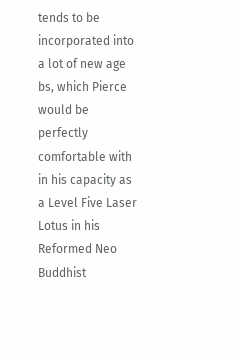tends to be incorporated into a lot of new age bs, which Pierce would be perfectly comfortable with in his capacity as a Level Five Laser Lotus in his Reformed Neo Buddhist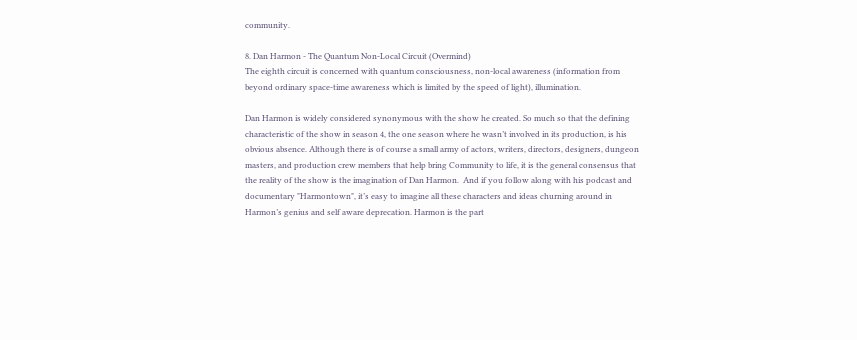community.

8. Dan Harmon - The Quantum Non-Local Circuit (Overmind)
The eighth circuit is concerned with quantum consciousness, non-local awareness (information from beyond ordinary space-time awareness which is limited by the speed of light), illumination.

Dan Harmon is widely considered synonymous with the show he created. So much so that the defining characteristic of the show in season 4, the one season where he wasn’t involved in its production, is his obvious absence. Although there is of course a small army of actors, writers, directors, designers, dungeon masters, and production crew members that help bring Community to life, it is the general consensus that the reality of the show is the imagination of Dan Harmon.  And if you follow along with his podcast and documentary "Harmontown", it’s easy to imagine all these characters and ideas churning around in Harmon’s genius and self aware deprecation. Harmon is the part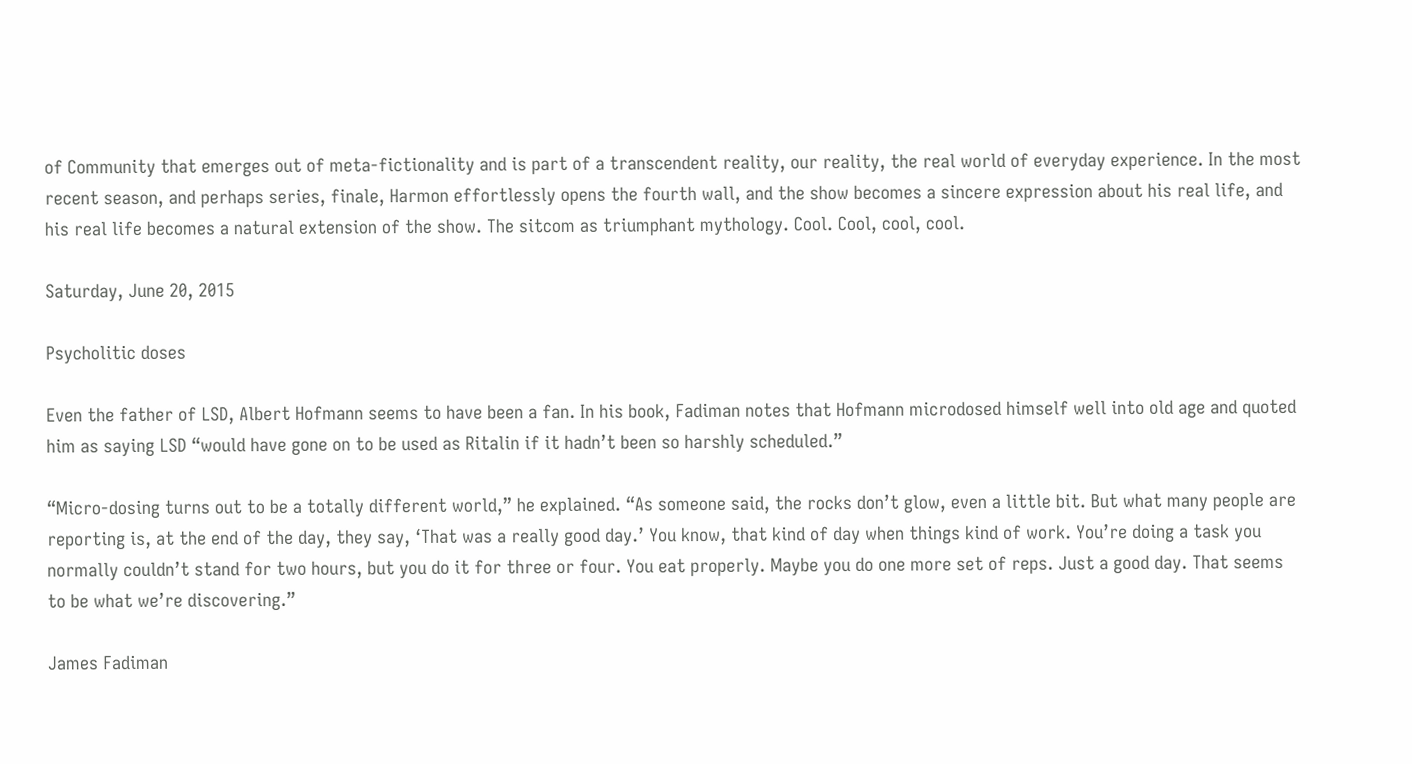of Community that emerges out of meta-fictionality and is part of a transcendent reality, our reality, the real world of everyday experience. In the most recent season, and perhaps series, finale, Harmon effortlessly opens the fourth wall, and the show becomes a sincere expression about his real life, and his real life becomes a natural extension of the show. The sitcom as triumphant mythology. Cool. Cool, cool, cool.

Saturday, June 20, 2015

Psycholitic doses

Even the father of LSD, Albert Hofmann seems to have been a fan. In his book, Fadiman notes that Hofmann microdosed himself well into old age and quoted him as saying LSD “would have gone on to be used as Ritalin if it hadn’t been so harshly scheduled.”

“Micro-dosing turns out to be a totally different world,” he explained. “As someone said, the rocks don’t glow, even a little bit. But what many people are reporting is, at the end of the day, they say, ‘That was a really good day.’ You know, that kind of day when things kind of work. You’re doing a task you normally couldn’t stand for two hours, but you do it for three or four. You eat properly. Maybe you do one more set of reps. Just a good day. That seems to be what we’re discovering.”

James Fadiman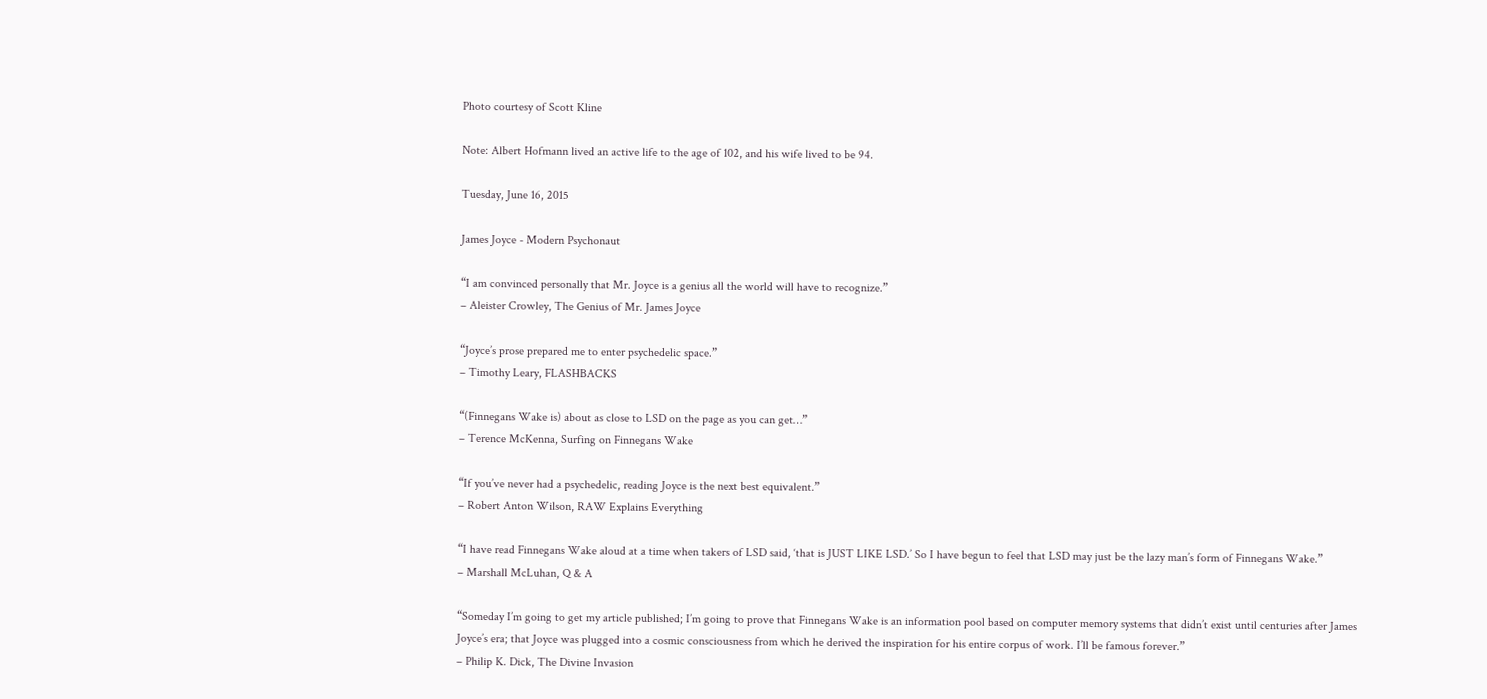Photo courtesy of Scott Kline

Note: Albert Hofmann lived an active life to the age of 102, and his wife lived to be 94.

Tuesday, June 16, 2015

James Joyce - Modern Psychonaut

“I am convinced personally that Mr. Joyce is a genius all the world will have to recognize.”
– Aleister Crowley, The Genius of Mr. James Joyce

“Joyce’s prose prepared me to enter psychedelic space.”
– Timothy Leary, FLASHBACKS

“(Finnegans Wake is) about as close to LSD on the page as you can get…”
– Terence McKenna, Surfing on Finnegans Wake

“If you’ve never had a psychedelic, reading Joyce is the next best equivalent.”
– Robert Anton Wilson, RAW Explains Everything

“I have read Finnegans Wake aloud at a time when takers of LSD said, ‘that is JUST LIKE LSD.’ So I have begun to feel that LSD may just be the lazy man’s form of Finnegans Wake.”
– Marshall McLuhan, Q & A

“Someday I’m going to get my article published; I’m going to prove that Finnegans Wake is an information pool based on computer memory systems that didn’t exist until centuries after James Joyce’s era; that Joyce was plugged into a cosmic consciousness from which he derived the inspiration for his entire corpus of work. I’ll be famous forever.”
– Philip K. Dick, The Divine Invasion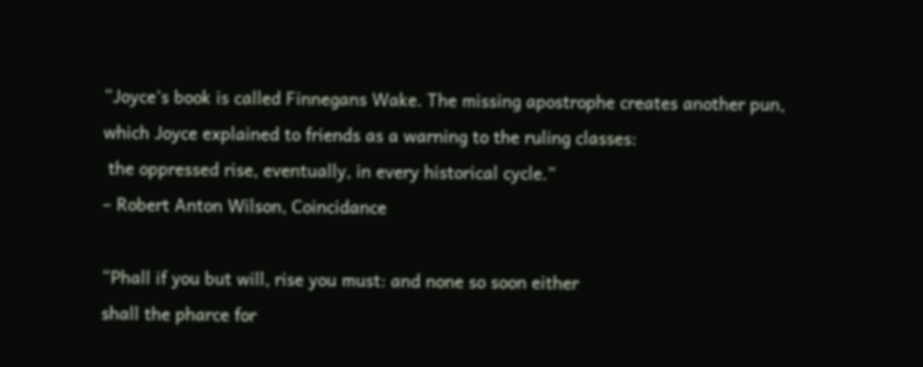“Joyce’s book is called Finnegans Wake. The missing apostrophe creates another pun,
which Joyce explained to friends as a warning to the ruling classes:
 the oppressed rise, eventually, in every historical cycle.”
– Robert Anton Wilson, Coincidance

“Phall if you but will, rise you must: and none so soon either
shall the pharce for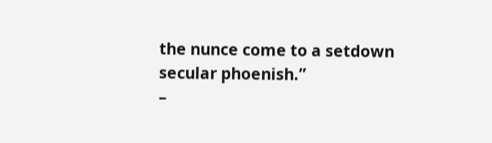the nunce come to a setdown secular phoenish.”
–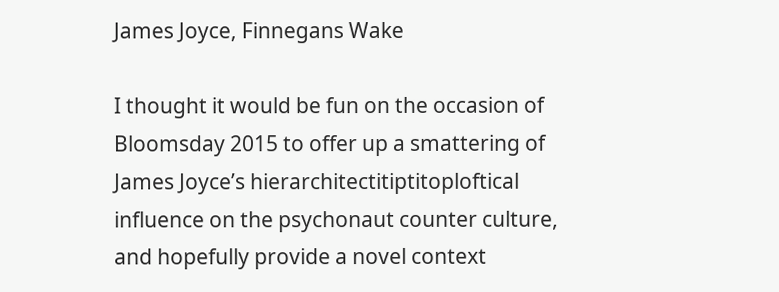James Joyce, Finnegans Wake

I thought it would be fun on the occasion of Bloomsday 2015 to offer up a smattering of James Joyce’s hierarchitectitiptitoploftical influence on the psychonaut counter culture, and hopefully provide a novel context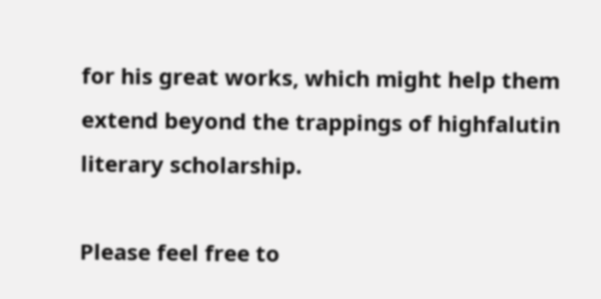for his great works, which might help them extend beyond the trappings of highfalutin literary scholarship.

Please feel free to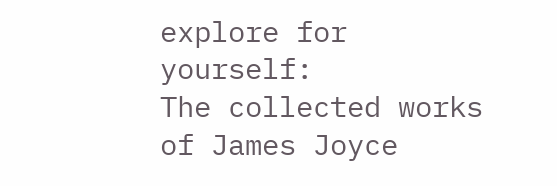explore for yourself:
The collected works of James Joyce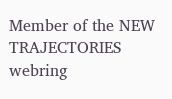Member of the NEW TRAJECTORIES webring